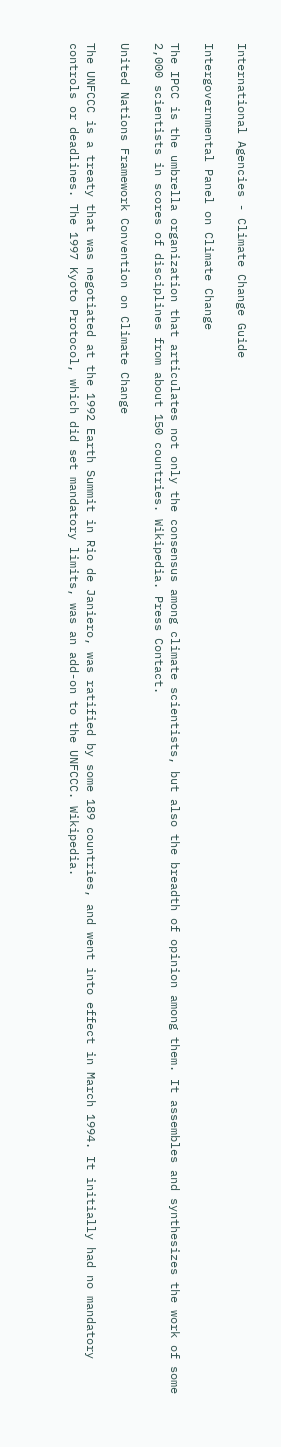International Agencies - Climate Change Guide

Intergovernmental Panel on Climate Change

The IPCC is the umbrella organization that articulates not only the consensus among climate scientists, but also the breadth of opinion among them. It assembles and synthesizes the work of some 2,000 scientists in scores of disciplines from about 150 countries. Wikipedia. Press Contact.

United Nations Framework Convention on Climate Change

The UNFCCC is a treaty that was negotiated at the 1992 Earth Summit in Rio de Janiero, was ratified by some 189 countries, and went into effect in March 1994. It initially had no mandatory controls or deadlines. The 1997 Kyoto Protocol, which did set mandatory limits, was an add-on to the UNFCCC. Wikipedia.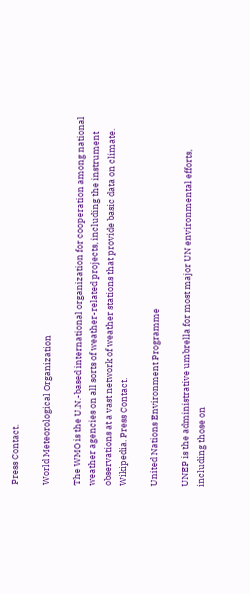Press Contact.

World Meteorological Organization

The WMO is the U.N.-based international organization for cooperation among national weather agencies on all sorts of weather-related projects, including the instrument observations at a vast network of weather stations that provide basic data on climate. Wikipedia. Press Contact.

United Nations Environment Programme

UNEP is the administrative umbrella for most major UN environmental efforts, including those on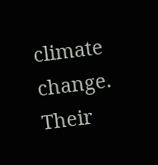climate change. Their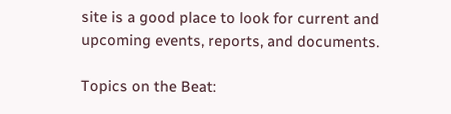site is a good place to look for current and upcoming events, reports, and documents.

Topics on the Beat: